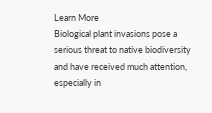Learn More
Biological plant invasions pose a serious threat to native biodiversity and have received much attention, especially in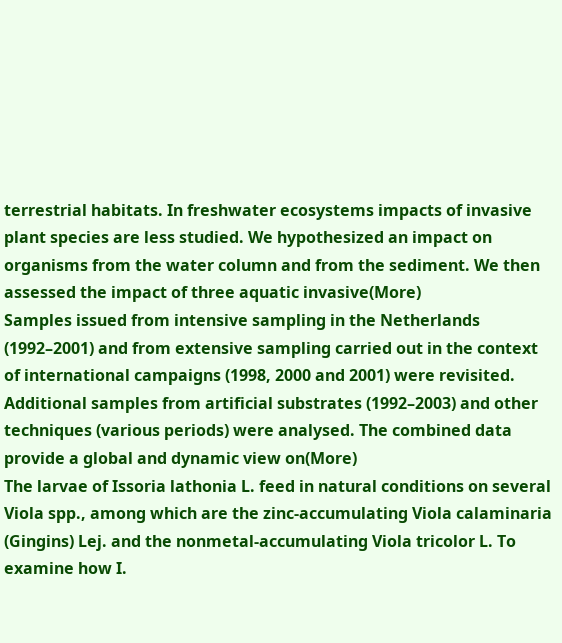terrestrial habitats. In freshwater ecosystems impacts of invasive plant species are less studied. We hypothesized an impact on organisms from the water column and from the sediment. We then assessed the impact of three aquatic invasive(More)
Samples issued from intensive sampling in the Netherlands (1992–2001) and from extensive sampling carried out in the context of international campaigns (1998, 2000 and 2001) were revisited. Additional samples from artificial substrates (1992–2003) and other techniques (various periods) were analysed. The combined data provide a global and dynamic view on(More)
The larvae of Issoria lathonia L. feed in natural conditions on several Viola spp., among which are the zinc-accumulating Viola calaminaria (Gingins) Lej. and the nonmetal-accumulating Viola tricolor L. To examine how I.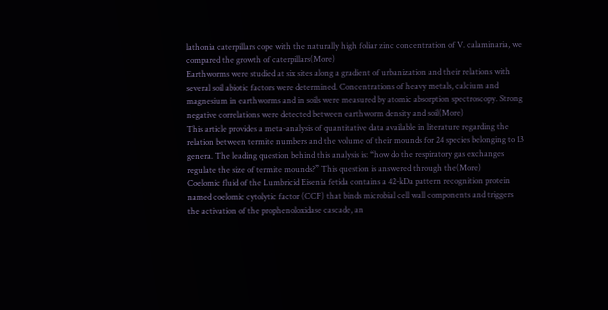lathonia caterpillars cope with the naturally high foliar zinc concentration of V. calaminaria, we compared the growth of caterpillars(More)
Earthworms were studied at six sites along a gradient of urbanization and their relations with several soil abiotic factors were determined. Concentrations of heavy metals, calcium and magnesium in earthworms and in soils were measured by atomic absorption spectroscopy. Strong negative correlations were detected between earthworm density and soil(More)
This article provides a meta-analysis of quantitative data available in literature regarding the relation between termite numbers and the volume of their mounds for 24 species belonging to 13 genera. The leading question behind this analysis is: “how do the respiratory gas exchanges regulate the size of termite mounds?” This question is answered through the(More)
Coelomic fluid of the Lumbricid Eisenia fetida contains a 42-kDa pattern recognition protein named coelomic cytolytic factor (CCF) that binds microbial cell wall components and triggers the activation of the prophenoloxidase cascade, an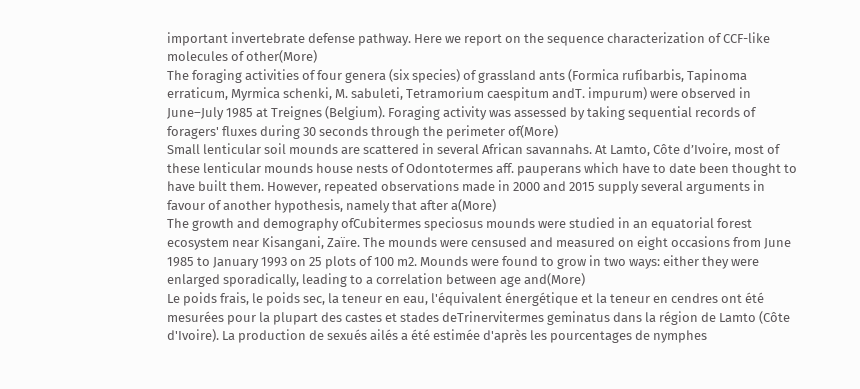important invertebrate defense pathway. Here we report on the sequence characterization of CCF-like molecules of other(More)
The foraging activities of four genera (six species) of grassland ants (Formica rufibarbis, Tapinoma erraticum, Myrmica schenki, M. sabuleti, Tetramorium caespitum andT. impurum) were observed in June–July 1985 at Treignes (Belgium). Foraging activity was assessed by taking sequential records of foragers' fluxes during 30 seconds through the perimeter of(More)
Small lenticular soil mounds are scattered in several African savannahs. At Lamto, Côte d’Ivoire, most of these lenticular mounds house nests of Odontotermes aff. pauperans which have to date been thought to have built them. However, repeated observations made in 2000 and 2015 supply several arguments in favour of another hypothesis, namely that after a(More)
The growth and demography ofCubitermes speciosus mounds were studied in an equatorial forest ecosystem near Kisangani, Zaïre. The mounds were censused and measured on eight occasions from June 1985 to January 1993 on 25 plots of 100 m2. Mounds were found to grow in two ways: either they were enlarged sporadically, leading to a correlation between age and(More)
Le poids frais, le poids sec, la teneur en eau, l'équivalent énergétique et la teneur en cendres ont été mesurées pour la plupart des castes et stades deTrinervitermes geminatus dans la région de Lamto (Côte d'Ivoire). La production de sexués ailés a été estimée d'après les pourcentages de nymphes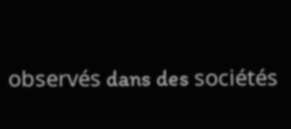observés dans des sociétés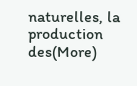naturelles, la production des(More)